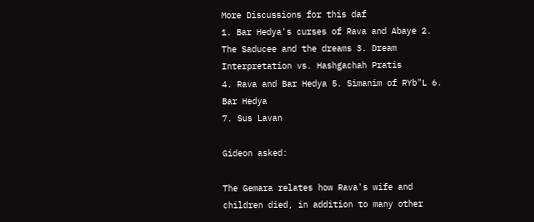More Discussions for this daf
1. Bar Hedya's curses of Rava and Abaye 2. The Saducee and the dreams 3. Dream Interpretation vs. Hashgachah Pratis
4. Rava and Bar Hedya 5. Simanim of RYb"L 6. Bar Hedya
7. Sus Lavan

Gideon asked:

The Gemara relates how Rava's wife and children died, in addition to many other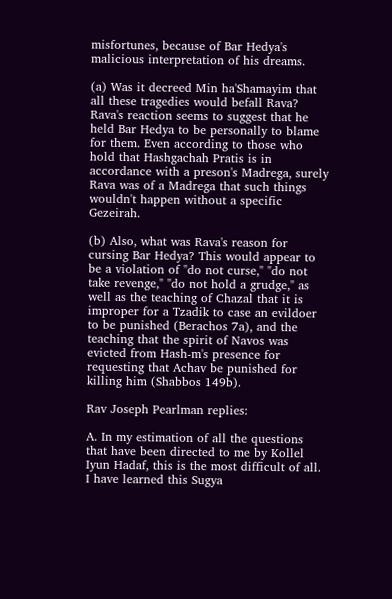misfortunes, because of Bar Hedya's malicious interpretation of his dreams.

(a) Was it decreed Min ha'Shamayim that all these tragedies would befall Rava? Rava's reaction seems to suggest that he held Bar Hedya to be personally to blame for them. Even according to those who hold that Hashgachah Pratis is in accordance with a preson's Madrega, surely Rava was of a Madrega that such things wouldn't happen without a specific Gezeirah.

(b) Also, what was Rava's reason for cursing Bar Hedya? This would appear to be a violation of "do not curse," "do not take revenge," "do not hold a grudge," as well as the teaching of Chazal that it is improper for a Tzadik to case an evildoer to be punished (Berachos 7a), and the teaching that the spirit of Navos was evicted from Hash-m's presence for requesting that Achav be punished for killing him (Shabbos 149b).

Rav Joseph Pearlman replies:

A. In my estimation of all the questions that have been directed to me by Kollel Iyun Hadaf, this is the most difficult of all. I have learned this Sugya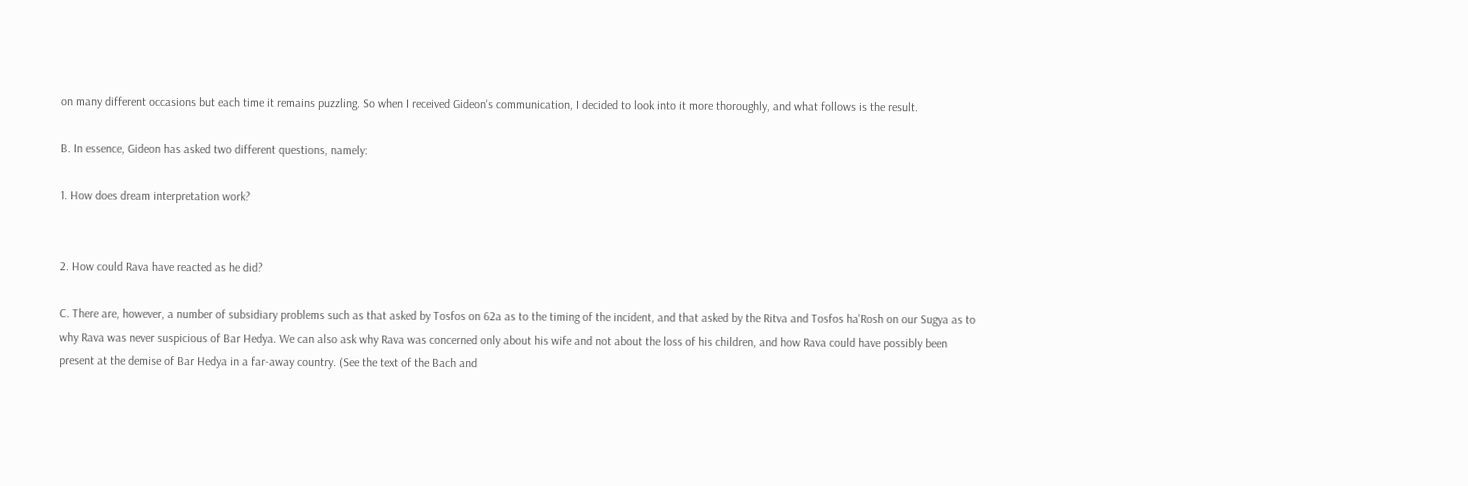on many different occasions but each time it remains puzzling. So when I received Gideon's communication, I decided to look into it more thoroughly, and what follows is the result.

B. In essence, Gideon has asked two different questions, namely:

1. How does dream interpretation work?


2. How could Rava have reacted as he did?

C. There are, however, a number of subsidiary problems such as that asked by Tosfos on 62a as to the timing of the incident, and that asked by the Ritva and Tosfos ha'Rosh on our Sugya as to why Rava was never suspicious of Bar Hedya. We can also ask why Rava was concerned only about his wife and not about the loss of his children, and how Rava could have possibly been present at the demise of Bar Hedya in a far-away country. (See the text of the Bach and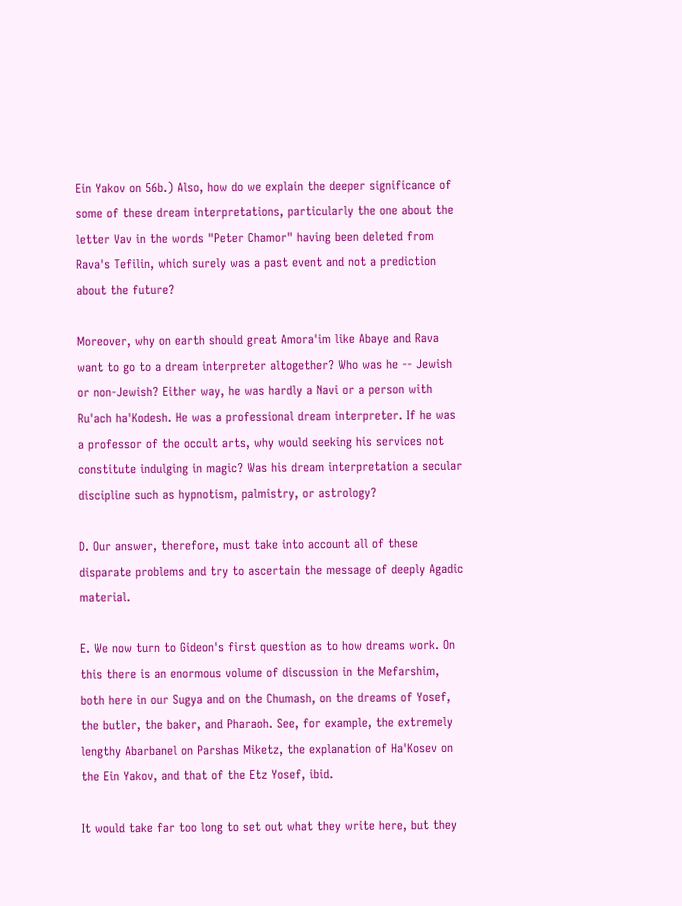Ein Yakov on 56b.) Also, how do we explain the deeper significance of some of these dream interpretations, particularly the one about the letter Vav in the words "Peter Chamor" having been deleted from Rava's Tefilin, which surely was a past event and not a prediction about the future?

Moreover, why on earth should great Amora'im like Abaye and Rava want to go to a dream interpreter altogether? Who was he -- Jewish or non-Jewish? Either way, he was hardly a Navi or a person with Ru'ach ha'Kodesh. He was a professional dream interpreter. If he was a professor of the occult arts, why would seeking his services not constitute indulging in magic? Was his dream interpretation a secular discipline such as hypnotism, palmistry, or astrology?

D. Our answer, therefore, must take into account all of these disparate problems and try to ascertain the message of deeply Agadic material.

E. We now turn to Gideon's first question as to how dreams work. On this there is an enormous volume of discussion in the Mefarshim, both here in our Sugya and on the Chumash, on the dreams of Yosef, the butler, the baker, and Pharaoh. See, for example, the extremely lengthy Abarbanel on Parshas Miketz, the explanation of Ha'Kosev on the Ein Yakov, and that of the Etz Yosef, ibid.

It would take far too long to set out what they write here, but they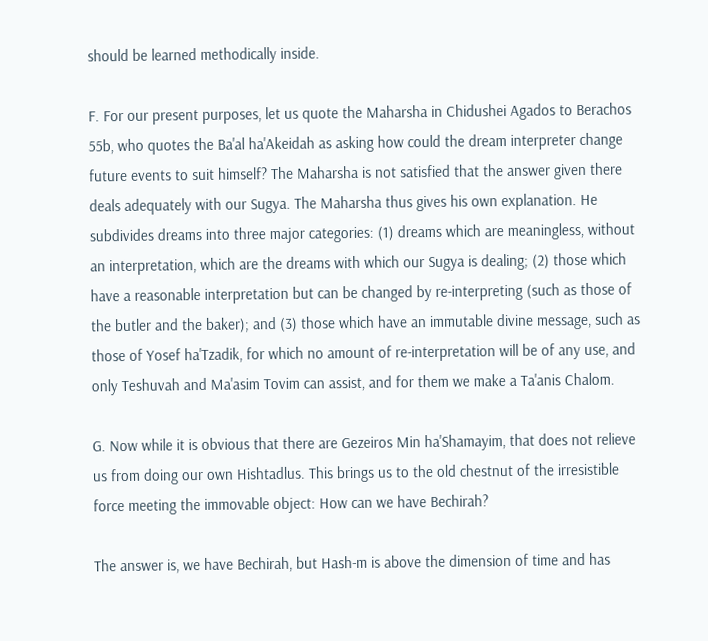should be learned methodically inside.

F. For our present purposes, let us quote the Maharsha in Chidushei Agados to Berachos 55b, who quotes the Ba'al ha'Akeidah as asking how could the dream interpreter change future events to suit himself? The Maharsha is not satisfied that the answer given there deals adequately with our Sugya. The Maharsha thus gives his own explanation. He subdivides dreams into three major categories: (1) dreams which are meaningless, without an interpretation, which are the dreams with which our Sugya is dealing; (2) those which have a reasonable interpretation but can be changed by re-interpreting (such as those of the butler and the baker); and (3) those which have an immutable divine message, such as those of Yosef ha'Tzadik, for which no amount of re-interpretation will be of any use, and only Teshuvah and Ma'asim Tovim can assist, and for them we make a Ta'anis Chalom.

G. Now while it is obvious that there are Gezeiros Min ha'Shamayim, that does not relieve us from doing our own Hishtadlus. This brings us to the old chestnut of the irresistible force meeting the immovable object: How can we have Bechirah?

The answer is, we have Bechirah, but Hash-m is above the dimension of time and has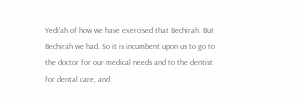Yedi'ah of how we have exercised that Bechirah. But Bechirah we had. So it is incumbent upon us to go to the doctor for our medical needs and to the dentist for dental care, and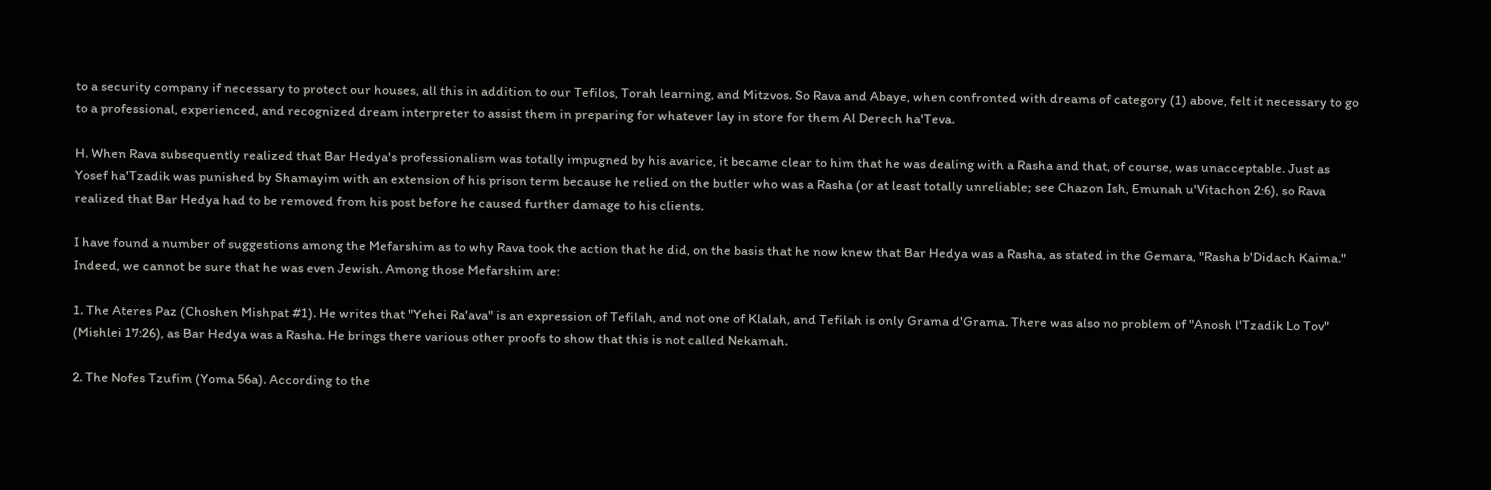to a security company if necessary to protect our houses, all this in addition to our Tefilos, Torah learning, and Mitzvos. So Rava and Abaye, when confronted with dreams of category (1) above, felt it necessary to go to a professional, experienced, and recognized dream interpreter to assist them in preparing for whatever lay in store for them Al Derech ha'Teva.

H. When Rava subsequently realized that Bar Hedya's professionalism was totally impugned by his avarice, it became clear to him that he was dealing with a Rasha and that, of course, was unacceptable. Just as Yosef ha'Tzadik was punished by Shamayim with an extension of his prison term because he relied on the butler who was a Rasha (or at least totally unreliable; see Chazon Ish, Emunah u'Vitachon 2:6), so Rava realized that Bar Hedya had to be removed from his post before he caused further damage to his clients.

I have found a number of suggestions among the Mefarshim as to why Rava took the action that he did, on the basis that he now knew that Bar Hedya was a Rasha, as stated in the Gemara, "Rasha b'Didach Kaima." Indeed, we cannot be sure that he was even Jewish. Among those Mefarshim are:

1. The Ateres Paz (Choshen Mishpat #1). He writes that "Yehei Ra'ava" is an expression of Tefilah, and not one of Klalah, and Tefilah is only Grama d'Grama. There was also no problem of "Anosh l'Tzadik Lo Tov" (Mishlei 17:26), as Bar Hedya was a Rasha. He brings there various other proofs to show that this is not called Nekamah.

2. The Nofes Tzufim (Yoma 56a). According to the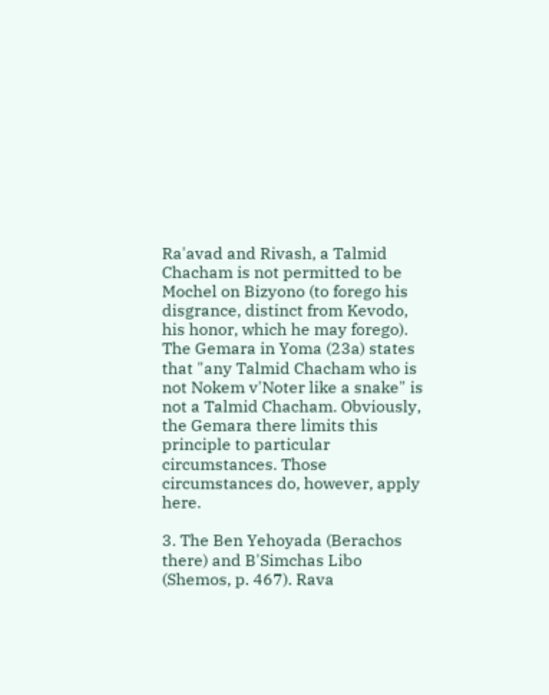Ra'avad and Rivash, a Talmid Chacham is not permitted to be Mochel on Bizyono (to forego his disgrance, distinct from Kevodo, his honor, which he may forego). The Gemara in Yoma (23a) states that "any Talmid Chacham who is not Nokem v'Noter like a snake" is not a Talmid Chacham. Obviously, the Gemara there limits this principle to particular circumstances. Those circumstances do, however, apply here.

3. The Ben Yehoyada (Berachos there) and B'Simchas Libo (Shemos, p. 467). Rava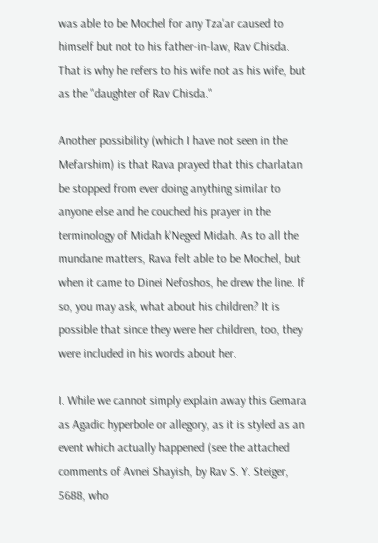was able to be Mochel for any Tza'ar caused to himself but not to his father-in-law, Rav Chisda. That is why he refers to his wife not as his wife, but as the "daughter of Rav Chisda."

Another possibility (which I have not seen in the Mefarshim) is that Rava prayed that this charlatan be stopped from ever doing anything similar to anyone else and he couched his prayer in the terminology of Midah k'Neged Midah. As to all the mundane matters, Rava felt able to be Mochel, but when it came to Dinei Nefoshos, he drew the line. If so, you may ask, what about his children? It is possible that since they were her children, too, they were included in his words about her.

I. While we cannot simply explain away this Gemara as Agadic hyperbole or allegory, as it is styled as an event which actually happened (see the attached comments of Avnei Shayish, by Rav S. Y. Steiger, 5688, who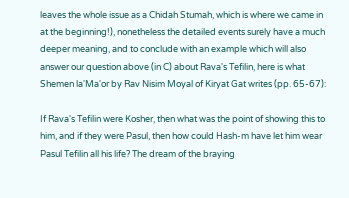leaves the whole issue as a Chidah Stumah, which is where we came in at the beginning!), nonetheless the detailed events surely have a much deeper meaning, and to conclude with an example which will also answer our question above (in C) about Rava's Tefilin, here is what Shemen la'Ma'or by Rav Nisim Moyal of Kiryat Gat writes (pp. 65-67):

If Rava's Tefilin were Kosher, then what was the point of showing this to him, and if they were Pasul, then how could Hash-m have let him wear Pasul Tefilin all his life? The dream of the braying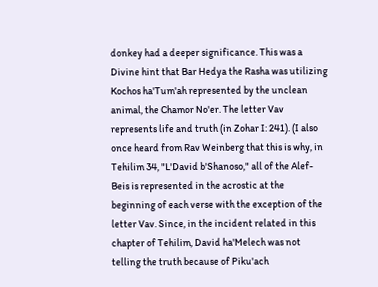donkey had a deeper significance. This was a Divine hint that Bar Hedya the Rasha was utilizing Kochos ha'Tum'ah represented by the unclean animal, the Chamor No'er. The letter Vav represents life and truth (in Zohar I: 241). (I also once heard from Rav Weinberg that this is why, in Tehilim 34, "L'David b'Shanoso," all of the Alef-Beis is represented in the acrostic at the beginning of each verse with the exception of the letter Vav. Since, in the incident related in this chapter of Tehilim, David ha'Melech was not telling the truth because of Piku'ach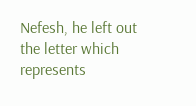Nefesh, he left out the letter which represents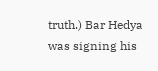truth.) Bar Hedya was signing his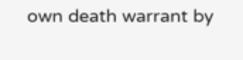own death warrant by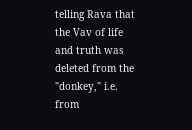telling Rava that the Vav of life and truth was deleted from the "donkey," i.e. from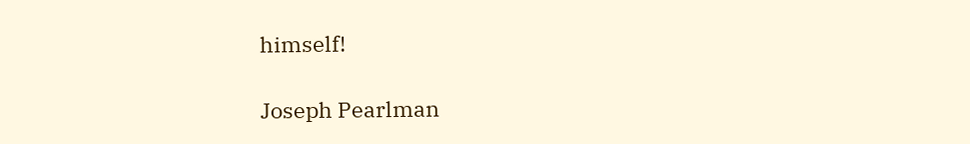himself!

Joseph Pearlman